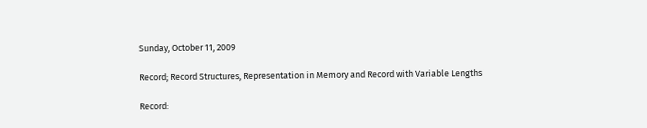Sunday, October 11, 2009

Record; Record Structures, Representation in Memory and Record with Variable Lengths

Record: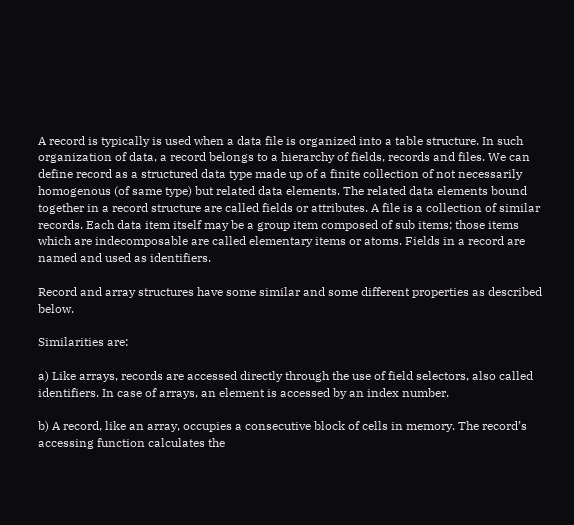A record is typically is used when a data file is organized into a table structure. In such organization of data, a record belongs to a hierarchy of fields, records and files. We can define record as a structured data type made up of a finite collection of not necessarily homogenous (of same type) but related data elements. The related data elements bound together in a record structure are called fields or attributes. A file is a collection of similar records. Each data item itself may be a group item composed of sub items; those items which are indecomposable are called elementary items or atoms. Fields in a record are named and used as identifiers.

Record and array structures have some similar and some different properties as described below.

Similarities are:

a) Like arrays, records are accessed directly through the use of field selectors, also called identifiers. In case of arrays, an element is accessed by an index number.

b) A record, like an array, occupies a consecutive block of cells in memory. The record’s accessing function calculates the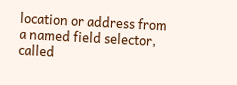location or address from a named field selector, called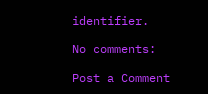identifier.

No comments:

Post a Comment